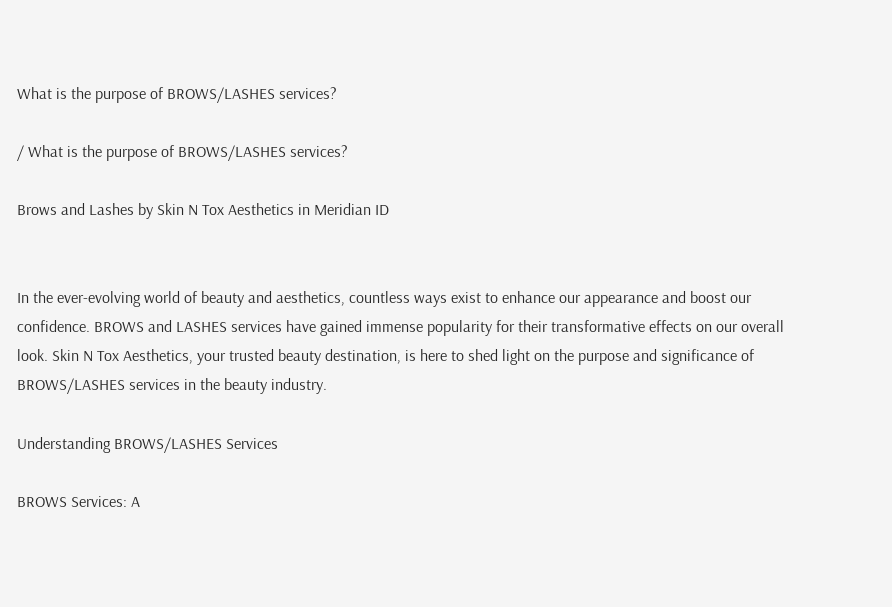What is the purpose of BROWS/LASHES services?

/ What is the purpose of BROWS/LASHES services?

Brows and Lashes by Skin N Tox Aesthetics in Meridian ID


In the ever-evolving world of beauty and aesthetics, countless ways exist to enhance our appearance and boost our confidence. BROWS and LASHES services have gained immense popularity for their transformative effects on our overall look. Skin N Tox Aesthetics, your trusted beauty destination, is here to shed light on the purpose and significance of BROWS/LASHES services in the beauty industry.

Understanding BROWS/LASHES Services

BROWS Services: A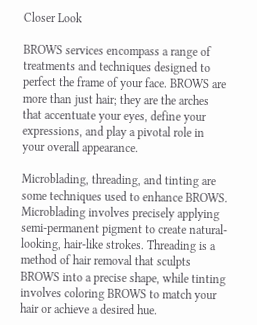Closer Look

BROWS services encompass a range of treatments and techniques designed to perfect the frame of your face. BROWS are more than just hair; they are the arches that accentuate your eyes, define your expressions, and play a pivotal role in your overall appearance.

Microblading, threading, and tinting are some techniques used to enhance BROWS. Microblading involves precisely applying semi-permanent pigment to create natural-looking, hair-like strokes. Threading is a method of hair removal that sculpts BROWS into a precise shape, while tinting involves coloring BROWS to match your hair or achieve a desired hue.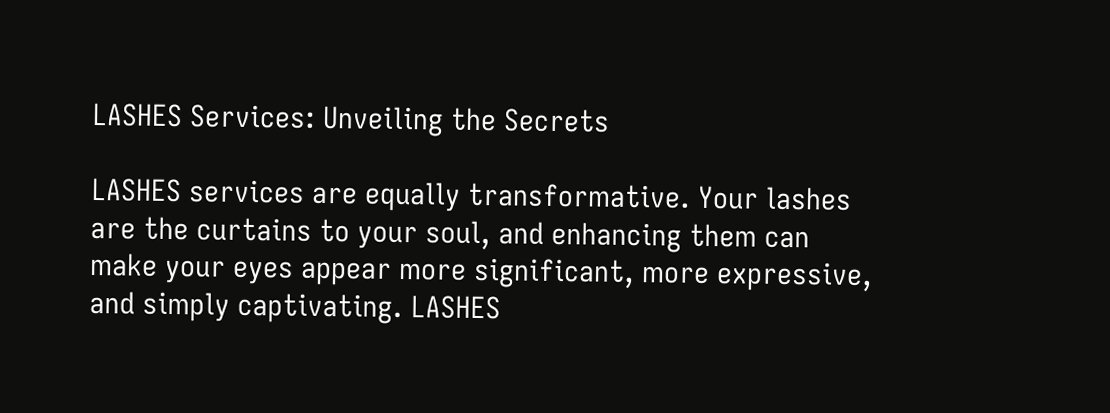LASHES Services: Unveiling the Secrets

LASHES services are equally transformative. Your lashes are the curtains to your soul, and enhancing them can make your eyes appear more significant, more expressive, and simply captivating. LASHES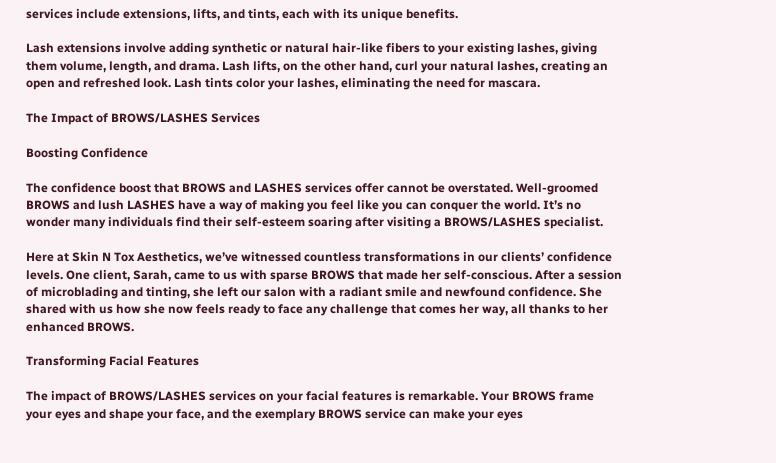services include extensions, lifts, and tints, each with its unique benefits.

Lash extensions involve adding synthetic or natural hair-like fibers to your existing lashes, giving them volume, length, and drama. Lash lifts, on the other hand, curl your natural lashes, creating an open and refreshed look. Lash tints color your lashes, eliminating the need for mascara.

The Impact of BROWS/LASHES Services

Boosting Confidence

The confidence boost that BROWS and LASHES services offer cannot be overstated. Well-groomed BROWS and lush LASHES have a way of making you feel like you can conquer the world. It’s no wonder many individuals find their self-esteem soaring after visiting a BROWS/LASHES specialist.

Here at Skin N Tox Aesthetics, we’ve witnessed countless transformations in our clients’ confidence levels. One client, Sarah, came to us with sparse BROWS that made her self-conscious. After a session of microblading and tinting, she left our salon with a radiant smile and newfound confidence. She shared with us how she now feels ready to face any challenge that comes her way, all thanks to her enhanced BROWS.

Transforming Facial Features

The impact of BROWS/LASHES services on your facial features is remarkable. Your BROWS frame your eyes and shape your face, and the exemplary BROWS service can make your eyes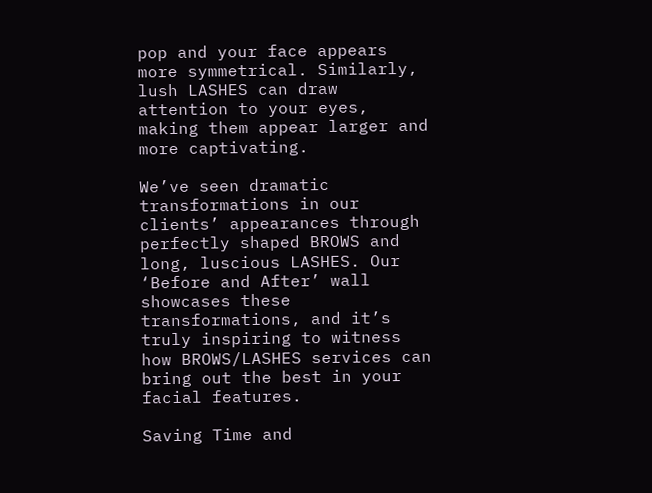pop and your face appears more symmetrical. Similarly, lush LASHES can draw attention to your eyes, making them appear larger and more captivating.

We’ve seen dramatic transformations in our clients’ appearances through perfectly shaped BROWS and long, luscious LASHES. Our ‘Before and After’ wall showcases these transformations, and it’s truly inspiring to witness how BROWS/LASHES services can bring out the best in your facial features.

Saving Time and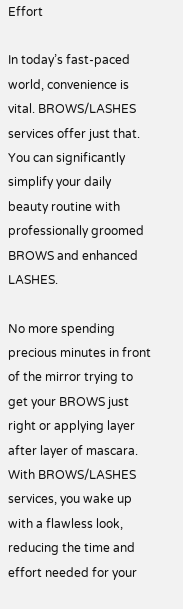Effort

In today’s fast-paced world, convenience is vital. BROWS/LASHES services offer just that. You can significantly simplify your daily beauty routine with professionally groomed BROWS and enhanced LASHES.

No more spending precious minutes in front of the mirror trying to get your BROWS just right or applying layer after layer of mascara. With BROWS/LASHES services, you wake up with a flawless look, reducing the time and effort needed for your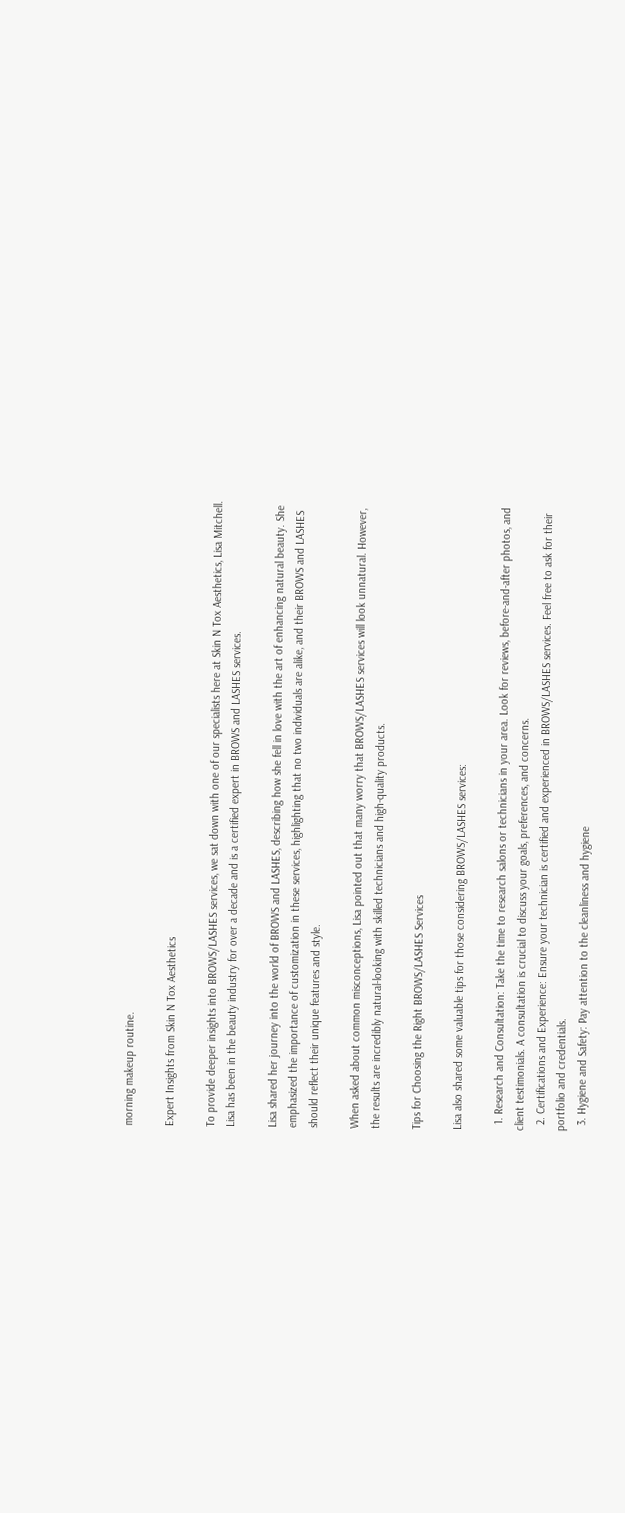morning makeup routine.

Expert Insights from Skin N Tox Aesthetics

To provide deeper insights into BROWS/LASHES services, we sat down with one of our specialists here at Skin N Tox Aesthetics, Lisa Mitchell. Lisa has been in the beauty industry for over a decade and is a certified expert in BROWS and LASHES services.

Lisa shared her journey into the world of BROWS and LASHES, describing how she fell in love with the art of enhancing natural beauty. She emphasized the importance of customization in these services, highlighting that no two individuals are alike, and their BROWS and LASHES should reflect their unique features and style.

When asked about common misconceptions, Lisa pointed out that many worry that BROWS/LASHES services will look unnatural. However, the results are incredibly natural-looking with skilled technicians and high-quality products.

Tips for Choosing the Right BROWS/LASHES Services

Lisa also shared some valuable tips for those considering BROWS/LASHES services:

  1. Research and Consultation: Take the time to research salons or technicians in your area. Look for reviews, before-and-after photos, and client testimonials. A consultation is crucial to discuss your goals, preferences, and concerns.
  2. Certifications and Experience: Ensure your technician is certified and experienced in BROWS/LASHES services. Feel free to ask for their portfolio and credentials.
  3. Hygiene and Safety: Pay attention to the cleanliness and hygiene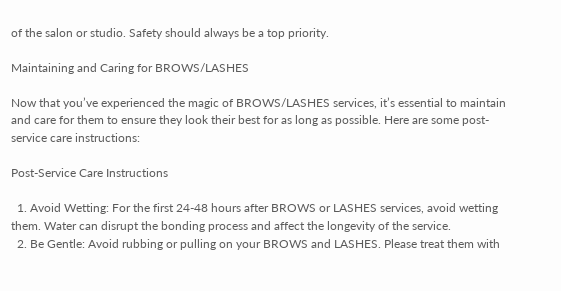of the salon or studio. Safety should always be a top priority.

Maintaining and Caring for BROWS/LASHES

Now that you’ve experienced the magic of BROWS/LASHES services, it’s essential to maintain and care for them to ensure they look their best for as long as possible. Here are some post-service care instructions:

Post-Service Care Instructions

  1. Avoid Wetting: For the first 24-48 hours after BROWS or LASHES services, avoid wetting them. Water can disrupt the bonding process and affect the longevity of the service.
  2. Be Gentle: Avoid rubbing or pulling on your BROWS and LASHES. Please treat them with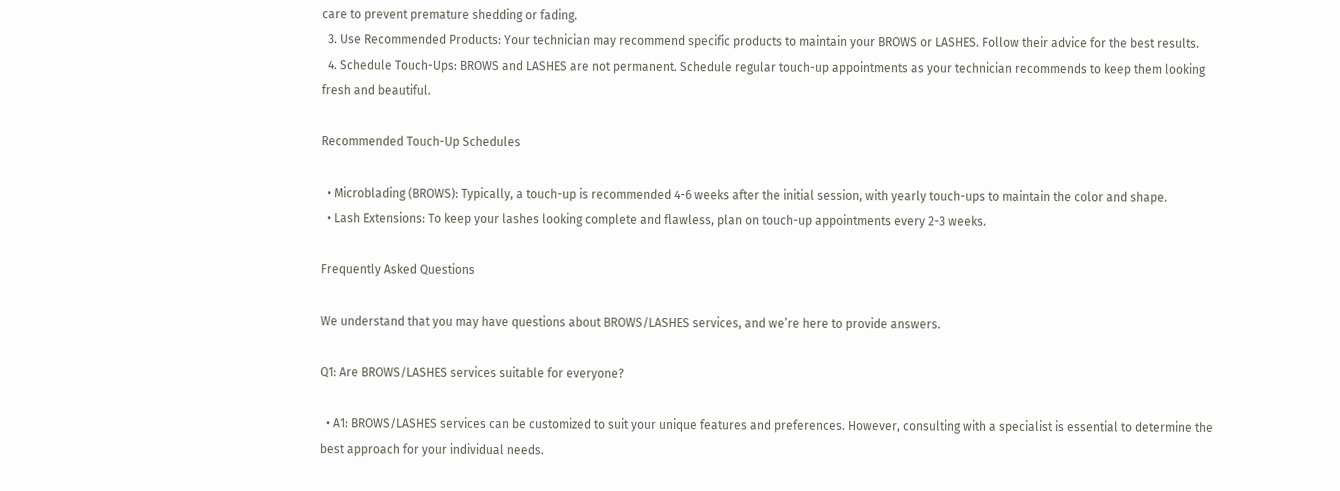care to prevent premature shedding or fading.
  3. Use Recommended Products: Your technician may recommend specific products to maintain your BROWS or LASHES. Follow their advice for the best results.
  4. Schedule Touch-Ups: BROWS and LASHES are not permanent. Schedule regular touch-up appointments as your technician recommends to keep them looking fresh and beautiful.

Recommended Touch-Up Schedules

  • Microblading (BROWS): Typically, a touch-up is recommended 4-6 weeks after the initial session, with yearly touch-ups to maintain the color and shape.
  • Lash Extensions: To keep your lashes looking complete and flawless, plan on touch-up appointments every 2-3 weeks.

Frequently Asked Questions

We understand that you may have questions about BROWS/LASHES services, and we’re here to provide answers.

Q1: Are BROWS/LASHES services suitable for everyone?

  • A1: BROWS/LASHES services can be customized to suit your unique features and preferences. However, consulting with a specialist is essential to determine the best approach for your individual needs.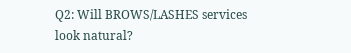Q2: Will BROWS/LASHES services look natural?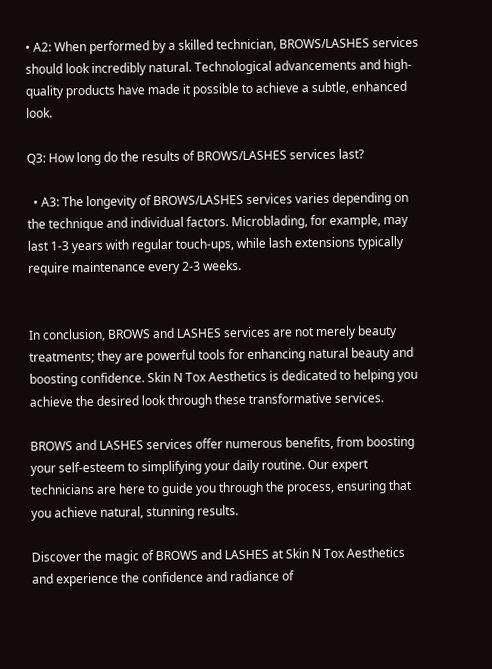• A2: When performed by a skilled technician, BROWS/LASHES services should look incredibly natural. Technological advancements and high-quality products have made it possible to achieve a subtle, enhanced look.

Q3: How long do the results of BROWS/LASHES services last?

  • A3: The longevity of BROWS/LASHES services varies depending on the technique and individual factors. Microblading, for example, may last 1-3 years with regular touch-ups, while lash extensions typically require maintenance every 2-3 weeks.


In conclusion, BROWS and LASHES services are not merely beauty treatments; they are powerful tools for enhancing natural beauty and boosting confidence. Skin N Tox Aesthetics is dedicated to helping you achieve the desired look through these transformative services.

BROWS and LASHES services offer numerous benefits, from boosting your self-esteem to simplifying your daily routine. Our expert technicians are here to guide you through the process, ensuring that you achieve natural, stunning results.

Discover the magic of BROWS and LASHES at Skin N Tox Aesthetics and experience the confidence and radiance of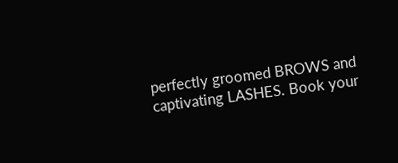perfectly groomed BROWS and captivating LASHES. Book your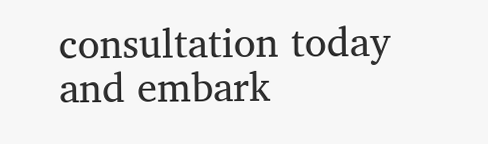consultation today and embark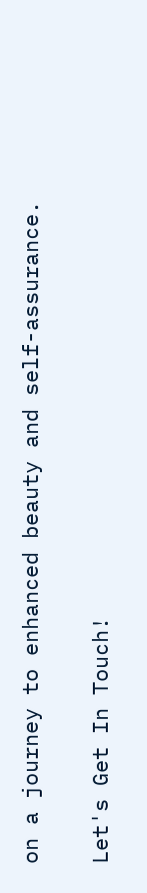on a journey to enhanced beauty and self-assurance.

Let's Get In Touch!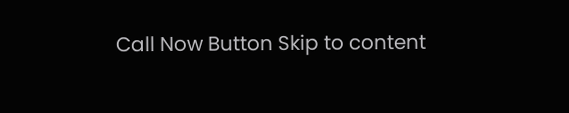Call Now Button Skip to content